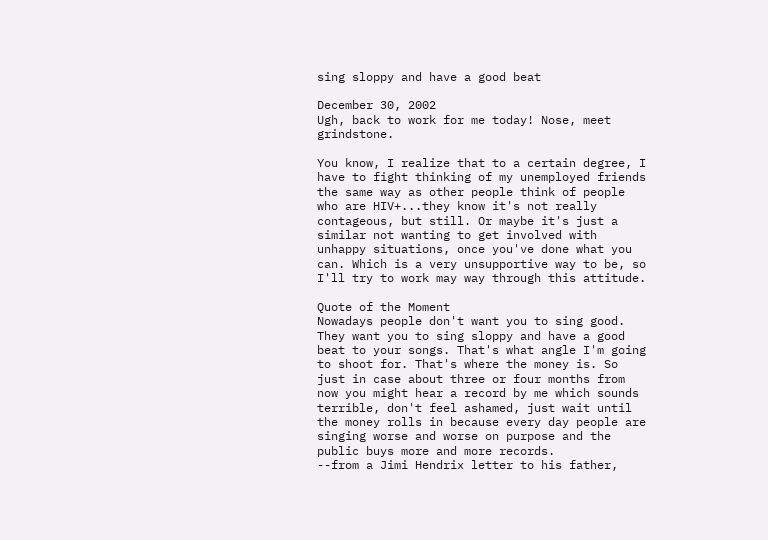sing sloppy and have a good beat

December 30, 2002
Ugh, back to work for me today! Nose, meet grindstone.

You know, I realize that to a certain degree, I have to fight thinking of my unemployed friends the same way as other people think of people who are HIV+...they know it's not really contageous, but still. Or maybe it's just a similar not wanting to get involved with unhappy situations, once you've done what you can. Which is a very unsupportive way to be, so I'll try to work may way through this attitude.

Quote of the Moment
Nowadays people don't want you to sing good. They want you to sing sloppy and have a good beat to your songs. That's what angle I'm going to shoot for. That's where the money is. So just in case about three or four months from now you might hear a record by me which sounds terrible, don't feel ashamed, just wait until the money rolls in because every day people are singing worse and worse on purpose and the public buys more and more records.
--from a Jimi Hendrix letter to his father,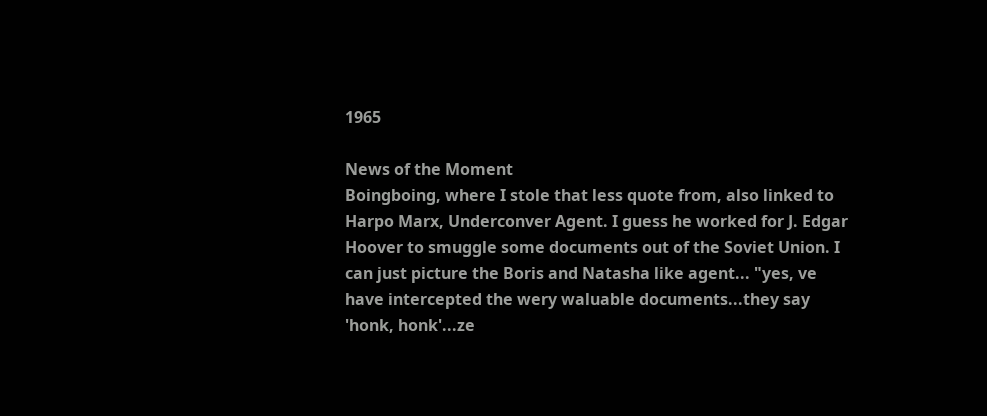1965

News of the Moment
Boingboing, where I stole that less quote from, also linked to Harpo Marx, Underconver Agent. I guess he worked for J. Edgar Hoover to smuggle some documents out of the Soviet Union. I can just picture the Boris and Natasha like agent... "yes, ve have intercepted the wery waluable documents...they say 'honk, honk'...ze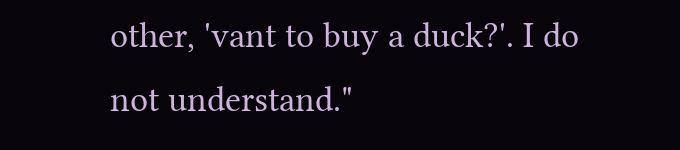other, 'vant to buy a duck?'. I do not understand."